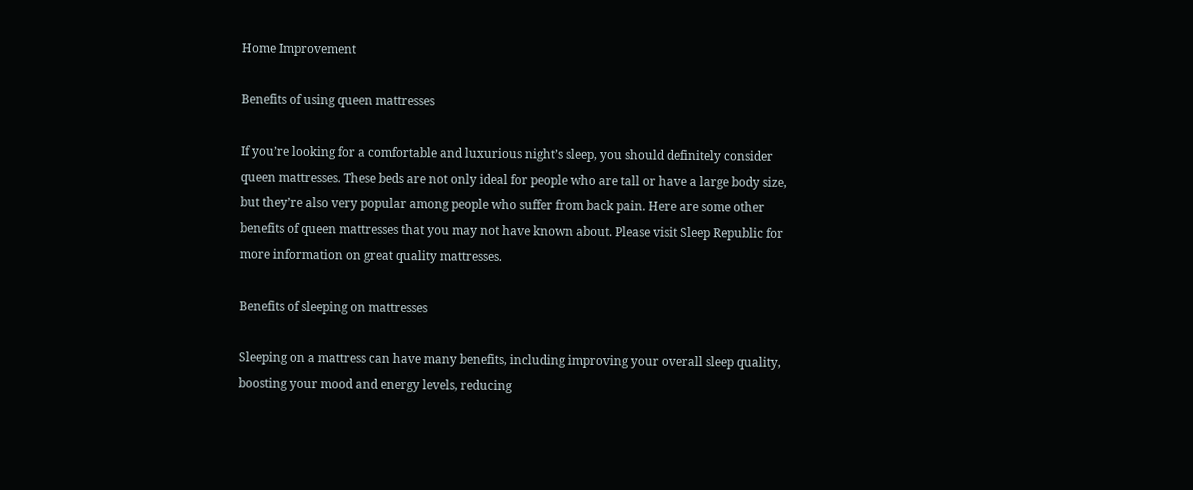Home Improvement

Benefits of using queen mattresses

If you’re looking for a comfortable and luxurious night’s sleep, you should definitely consider queen mattresses. These beds are not only ideal for people who are tall or have a large body size, but they’re also very popular among people who suffer from back pain. Here are some other benefits of queen mattresses that you may not have known about. Please visit Sleep Republic for more information on great quality mattresses.

Benefits of sleeping on mattresses

Sleeping on a mattress can have many benefits, including improving your overall sleep quality, boosting your mood and energy levels, reducing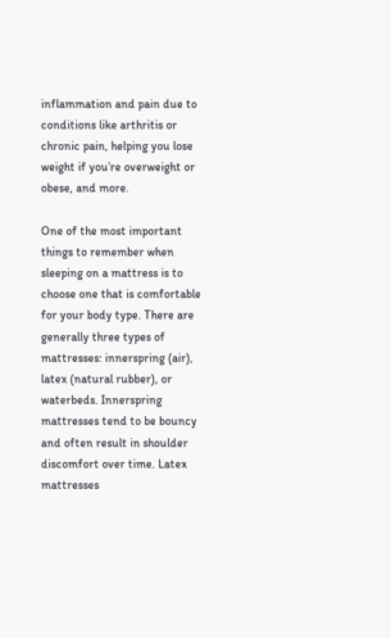inflammation and pain due to conditions like arthritis or chronic pain, helping you lose weight if you’re overweight or obese, and more.

One of the most important things to remember when sleeping on a mattress is to choose one that is comfortable for your body type. There are generally three types of mattresses: innerspring (air), latex (natural rubber), or waterbeds. Innerspring mattresses tend to be bouncy and often result in shoulder discomfort over time. Latex mattresses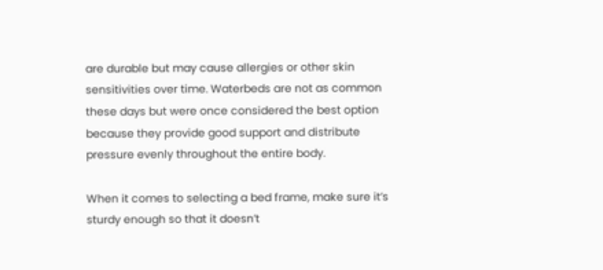are durable but may cause allergies or other skin sensitivities over time. Waterbeds are not as common these days but were once considered the best option because they provide good support and distribute pressure evenly throughout the entire body.

When it comes to selecting a bed frame, make sure it’s sturdy enough so that it doesn’t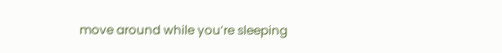move around while you’re sleeping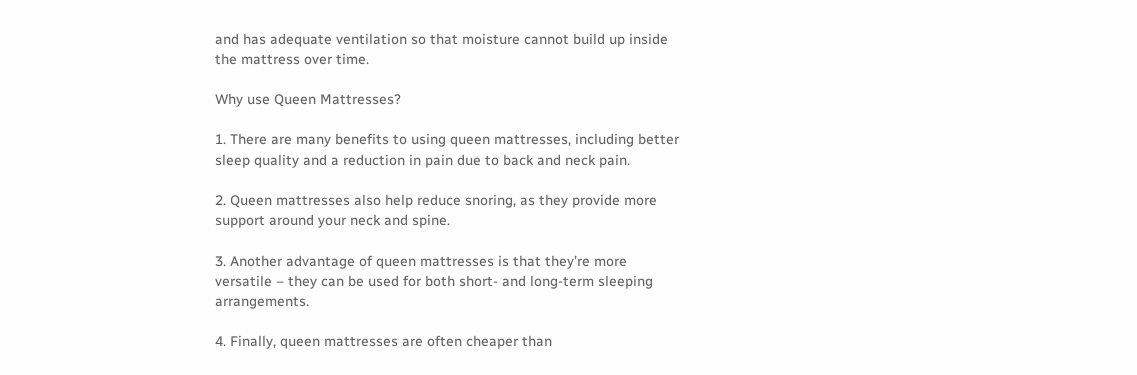and has adequate ventilation so that moisture cannot build up inside the mattress over time.

Why use Queen Mattresses?

1. There are many benefits to using queen mattresses, including better sleep quality and a reduction in pain due to back and neck pain.

2. Queen mattresses also help reduce snoring, as they provide more support around your neck and spine.

3. Another advantage of queen mattresses is that they’re more versatile – they can be used for both short- and long-term sleeping arrangements.

4. Finally, queen mattresses are often cheaper than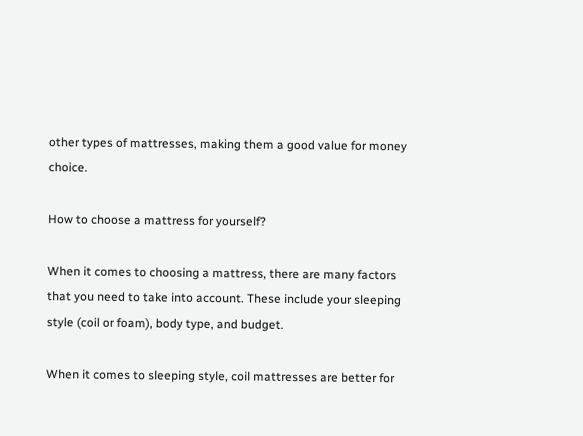other types of mattresses, making them a good value for money choice.

How to choose a mattress for yourself?

When it comes to choosing a mattress, there are many factors that you need to take into account. These include your sleeping style (coil or foam), body type, and budget.

When it comes to sleeping style, coil mattresses are better for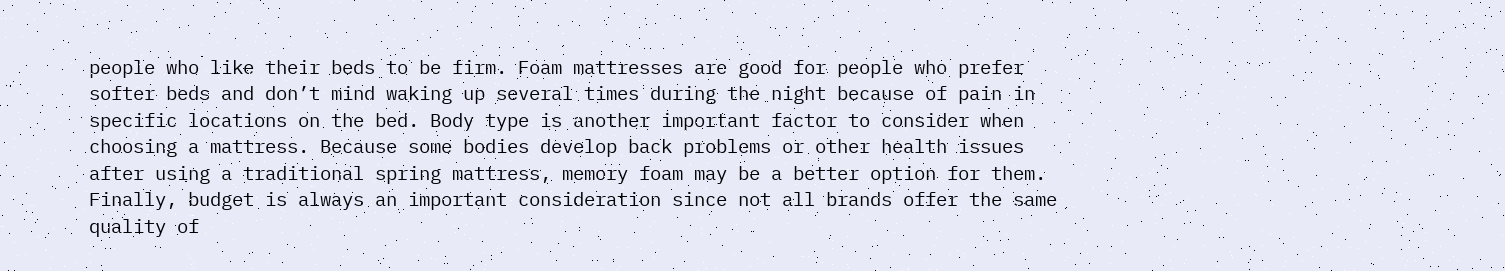people who like their beds to be firm. Foam mattresses are good for people who prefer softer beds and don’t mind waking up several times during the night because of pain in specific locations on the bed. Body type is another important factor to consider when choosing a mattress. Because some bodies develop back problems or other health issues after using a traditional spring mattress, memory foam may be a better option for them. Finally, budget is always an important consideration since not all brands offer the same quality of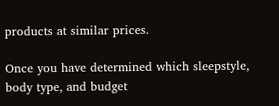products at similar prices.

Once you have determined which sleepstyle, body type, and budget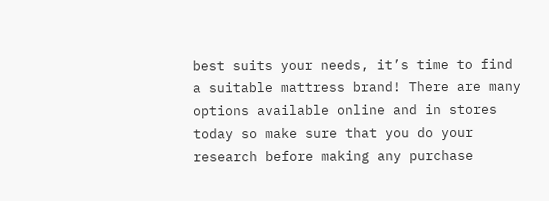best suits your needs, it’s time to find a suitable mattress brand! There are many options available online and in stores today so make sure that you do your research before making any purchase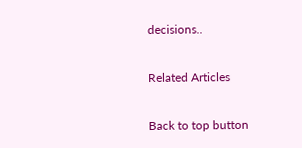decisions..

Related Articles

Back to top button